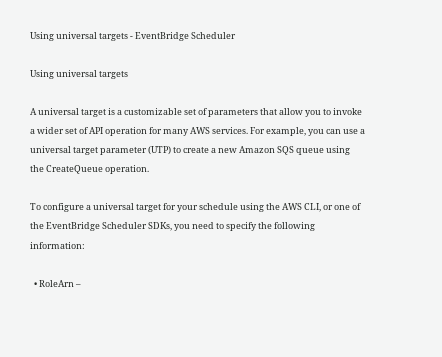Using universal targets - EventBridge Scheduler

Using universal targets

A universal target is a customizable set of parameters that allow you to invoke a wider set of API operation for many AWS services. For example, you can use a universal target parameter (UTP) to create a new Amazon SQS queue using the CreateQueue operation.

To configure a universal target for your schedule using the AWS CLI, or one of the EventBridge Scheduler SDKs, you need to specify the following information:

  • RoleArn –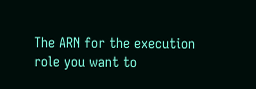The ARN for the execution role you want to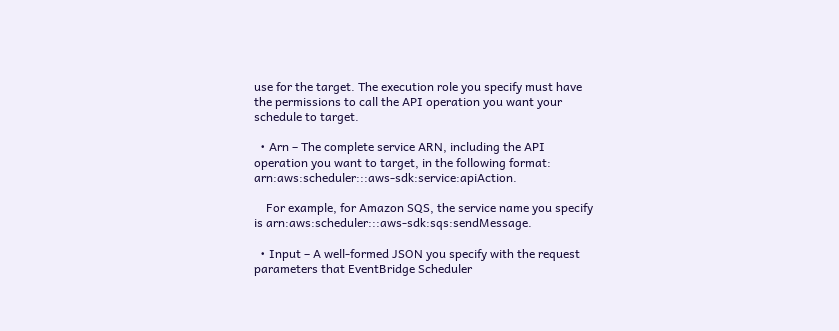use for the target. The execution role you specify must have the permissions to call the API operation you want your schedule to target.

  • Arn – The complete service ARN, including the API operation you want to target, in the following format: arn:aws:scheduler:::aws-sdk:service:apiAction.

    For example, for Amazon SQS, the service name you specify is arn:aws:scheduler:::aws-sdk:sqs:sendMessage.

  • Input – A well-formed JSON you specify with the request parameters that EventBridge Scheduler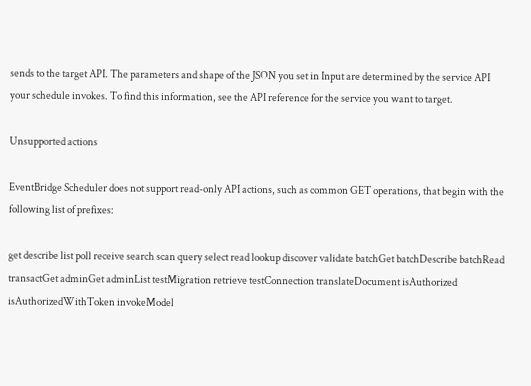sends to the target API. The parameters and shape of the JSON you set in Input are determined by the service API your schedule invokes. To find this information, see the API reference for the service you want to target.

Unsupported actions

EventBridge Scheduler does not support read-only API actions, such as common GET operations, that begin with the following list of prefixes:

get describe list poll receive search scan query select read lookup discover validate batchGet batchDescribe batchRead transactGet adminGet adminList testMigration retrieve testConnection translateDocument isAuthorized isAuthorizedWithToken invokeModel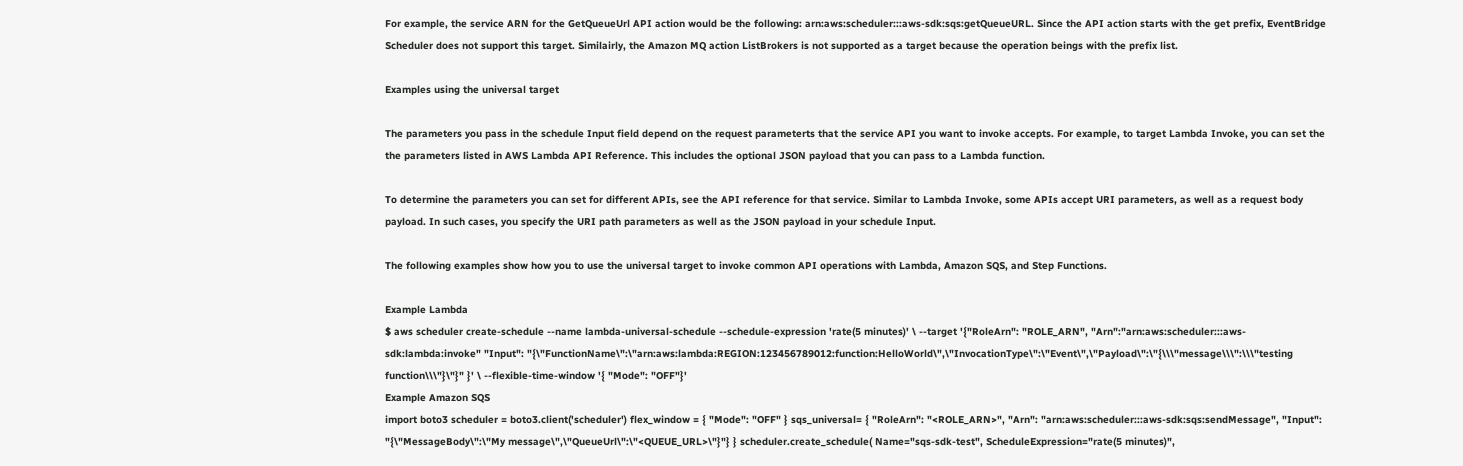For example, the service ARN for the GetQueueUrl API action would be the following: arn:aws:scheduler:::aws-sdk:sqs:getQueueURL. Since the API action starts with the get prefix, EventBridge Scheduler does not support this target. Similairly, the Amazon MQ action ListBrokers is not supported as a target because the operation beings with the prefix list.

Examples using the universal target

The parameters you pass in the schedule Input field depend on the request parameterts that the service API you want to invoke accepts. For example, to target Lambda Invoke, you can set the the parameters listed in AWS Lambda API Reference. This includes the optional JSON payload that you can pass to a Lambda function.

To determine the parameters you can set for different APIs, see the API reference for that service. Similar to Lambda Invoke, some APIs accept URI parameters, as well as a request body payload. In such cases, you specify the URI path parameters as well as the JSON payload in your schedule Input.

The following examples show how you to use the universal target to invoke common API operations with Lambda, Amazon SQS, and Step Functions.

Example Lambda
$ aws scheduler create-schedule --name lambda-universal-schedule --schedule-expression 'rate(5 minutes)' \ --target '{"RoleArn": "ROLE_ARN", "Arn":"arn:aws:scheduler:::aws-sdk:lambda:invoke" "Input": "{\"FunctionName\":\"arn:aws:lambda:REGION:123456789012:function:HelloWorld\",\"InvocationType\":\"Event\",\"Payload\":\"{\\\"message\\\":\\\"testing function\\\"}\"}" }' \ --flexible-time-window '{ "Mode": "OFF"}'
Example Amazon SQS
import boto3 scheduler = boto3.client('scheduler') flex_window = { "Mode": "OFF" } sqs_universal= { "RoleArn": "<ROLE_ARN>", "Arn": "arn:aws:scheduler:::aws-sdk:sqs:sendMessage", "Input": "{\"MessageBody\":\"My message\",\"QueueUrl\":\"<QUEUE_URL>\"}"} } scheduler.create_schedule( Name="sqs-sdk-test", ScheduleExpression="rate(5 minutes)",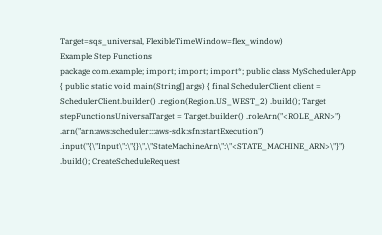Target=sqs_universal, FlexibleTimeWindow=flex_window)
Example Step Functions
package com.example; import; import; import*; public class MySchedulerApp { public static void main(String[] args) { final SchedulerClient client = SchedulerClient.builder() .region(Region.US_WEST_2) .build(); Target stepFunctionsUniversalTarget = Target.builder() .roleArn("<ROLE_ARN>") .arn("arn:aws:scheduler:::aws-sdk:sfn:startExecution") .input("{\"Input\":\"{}\",\"StateMachineArn\":\"<STATE_MACHINE_ARN>\"}") .build(); CreateScheduleRequest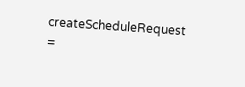createScheduleRequest =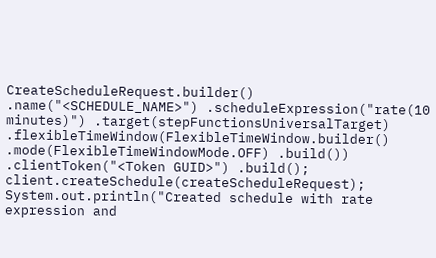CreateScheduleRequest.builder() .name("<SCHEDULE_NAME>") .scheduleExpression("rate(10 minutes)") .target(stepFunctionsUniversalTarget) .flexibleTimeWindow(FlexibleTimeWindow.builder() .mode(FlexibleTimeWindowMode.OFF) .build()) .clientToken("<Token GUID>") .build(); client.createSchedule(createScheduleRequest); System.out.println("Created schedule with rate expression and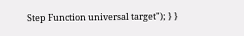Step Function universal target"); } }